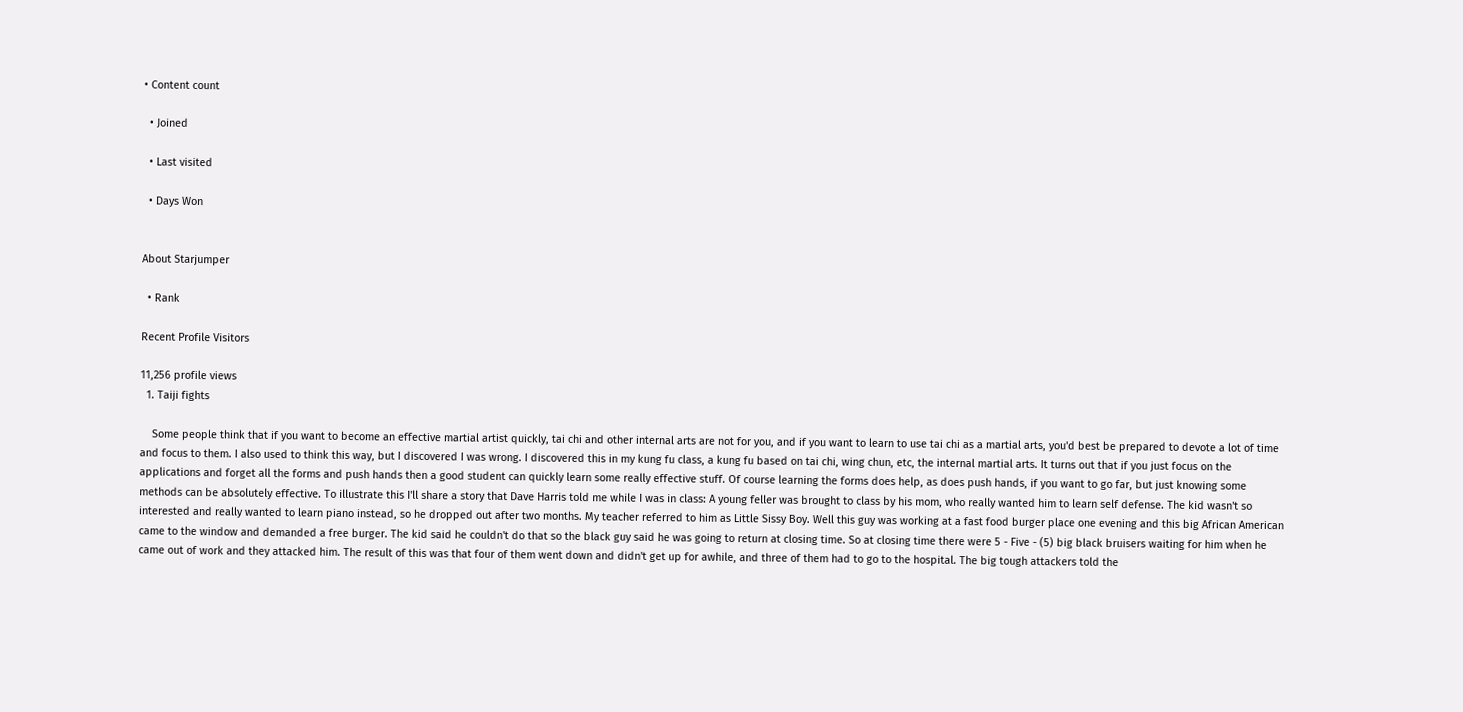• Content count

  • Joined

  • Last visited

  • Days Won


About Starjumper

  • Rank

Recent Profile Visitors

11,256 profile views
  1. Taiji fights

    Some people think that if you want to become an effective martial artist quickly, tai chi and other internal arts are not for you, and if you want to learn to use tai chi as a martial arts, you'd best be prepared to devote a lot of time and focus to them. I also used to think this way, but I discovered I was wrong. I discovered this in my kung fu class, a kung fu based on tai chi, wing chun, etc, the internal martial arts. It turns out that if you just focus on the applications and forget all the forms and push hands then a good student can quickly learn some really effective stuff. Of course learning the forms does help, as does push hands, if you want to go far, but just knowing some methods can be absolutely effective. To illustrate this I'll share a story that Dave Harris told me while I was in class: A young feller was brought to class by his mom, who really wanted him to learn self defense. The kid wasn't so interested and really wanted to learn piano instead, so he dropped out after two months. My teacher referred to him as Little Sissy Boy. Well this guy was working at a fast food burger place one evening and this big African American came to the window and demanded a free burger. The kid said he couldn't do that so the black guy said he was going to return at closing time. So at closing time there were 5 - Five - (5) big black bruisers waiting for him when he came out of work and they attacked him. The result of this was that four of them went down and didn't get up for awhile, and three of them had to go to the hospital. The big tough attackers told the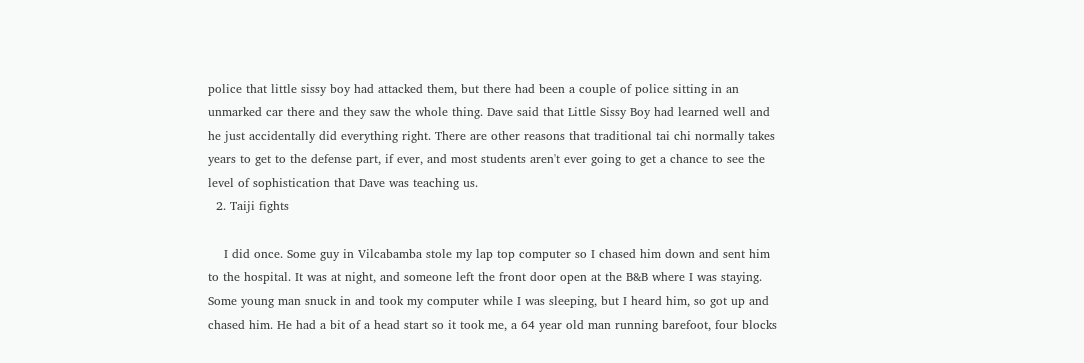police that little sissy boy had attacked them, but there had been a couple of police sitting in an unmarked car there and they saw the whole thing. Dave said that Little Sissy Boy had learned well and he just accidentally did everything right. There are other reasons that traditional tai chi normally takes years to get to the defense part, if ever, and most students aren't ever going to get a chance to see the level of sophistication that Dave was teaching us.
  2. Taiji fights

    I did once. Some guy in Vilcabamba stole my lap top computer so I chased him down and sent him to the hospital. It was at night, and someone left the front door open at the B&B where I was staying. Some young man snuck in and took my computer while I was sleeping, but I heard him, so got up and chased him. He had a bit of a head start so it took me, a 64 year old man running barefoot, four blocks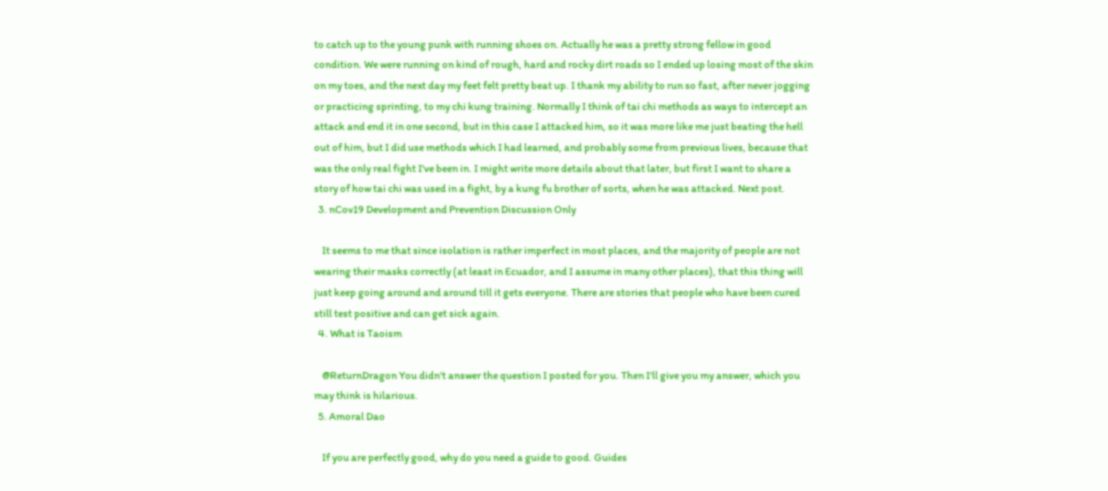to catch up to the young punk with running shoes on. Actually he was a pretty strong fellow in good condition. We were running on kind of rough, hard and rocky dirt roads so I ended up losing most of the skin on my toes, and the next day my feet felt pretty beat up. I thank my ability to run so fast, after never jogging or practicing sprinting, to my chi kung training. Normally I think of tai chi methods as ways to intercept an attack and end it in one second, but in this case I attacked him, so it was more like me just beating the hell out of him, but I did use methods which I had learned, and probably some from previous lives, because that was the only real fight I've been in. I might write more details about that later, but first I want to share a story of how tai chi was used in a fight, by a kung fu brother of sorts, when he was attacked. Next post.
  3. nCov19 Development and Prevention Discussion Only

    It seems to me that since isolation is rather imperfect in most places, and the majority of people are not wearing their masks correctly (at least in Ecuador, and I assume in many other places), that this thing will just keep going around and around till it gets everyone. There are stories that people who have been cured still test positive and can get sick again.
  4. What is Taoism

    @ReturnDragon You didn't answer the question I posted for you. Then I'll give you my answer, which you may think is hilarious.
  5. Amoral Dao

    If you are perfectly good, why do you need a guide to good. Guides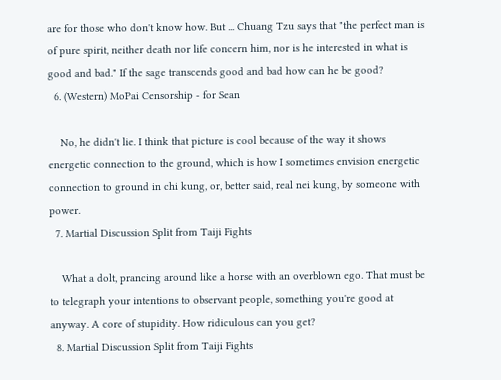are for those who don't know how. But ... Chuang Tzu says that "the perfect man is of pure spirit, neither death nor life concern him, nor is he interested in what is good and bad." If the sage transcends good and bad how can he be good?
  6. (Western) MoPai Censorship - for Sean

    No, he didn't lie. I think that picture is cool because of the way it shows energetic connection to the ground, which is how I sometimes envision energetic connection to ground in chi kung, or, better said, real nei kung, by someone with power.
  7. Martial Discussion Split from Taiji Fights

    What a dolt, prancing around like a horse with an overblown ego. That must be to telegraph your intentions to observant people, something you're good at anyway. A core of stupidity. How ridiculous can you get?
  8. Martial Discussion Split from Taiji Fights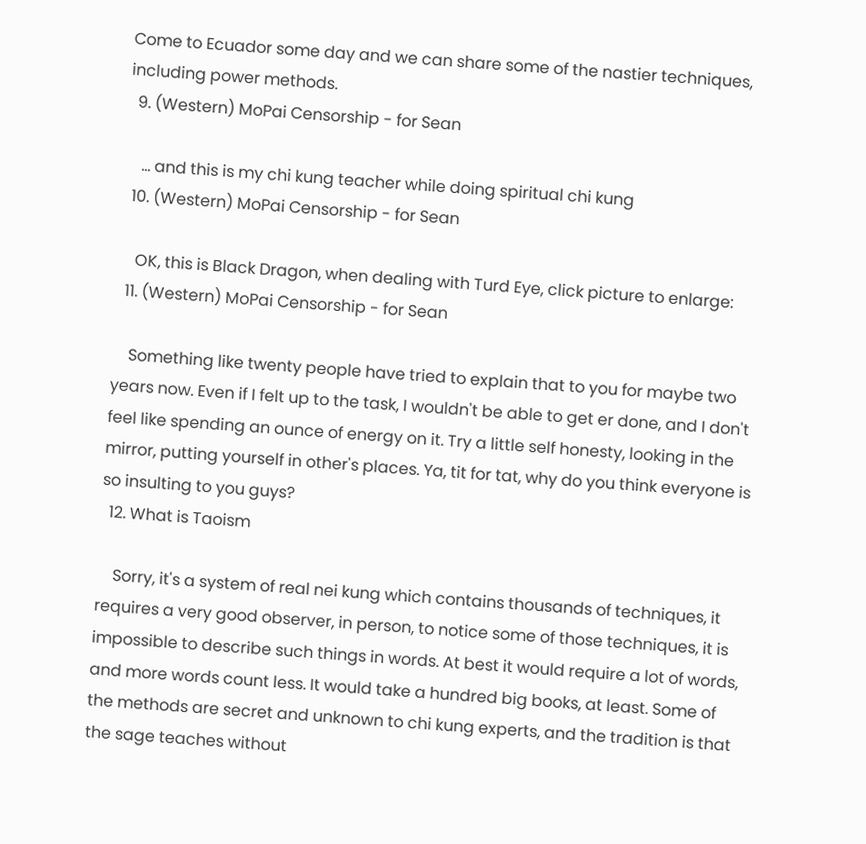Come to Ecuador some day and we can share some of the nastier techniques, including power methods.
  9. (Western) MoPai Censorship - for Sean

    ... and this is my chi kung teacher while doing spiritual chi kung
  10. (Western) MoPai Censorship - for Sean

    OK, this is Black Dragon, when dealing with Turd Eye, click picture to enlarge:
  11. (Western) MoPai Censorship - for Sean

    Something like twenty people have tried to explain that to you for maybe two years now. Even if I felt up to the task, I wouldn't be able to get er done, and I don't feel like spending an ounce of energy on it. Try a little self honesty, looking in the mirror, putting yourself in other's places. Ya, tit for tat, why do you think everyone is so insulting to you guys?
  12. What is Taoism

    Sorry, it's a system of real nei kung which contains thousands of techniques, it requires a very good observer, in person, to notice some of those techniques, it is impossible to describe such things in words. At best it would require a lot of words, and more words count less. It would take a hundred big books, at least. Some of the methods are secret and unknown to chi kung experts, and the tradition is that the sage teaches without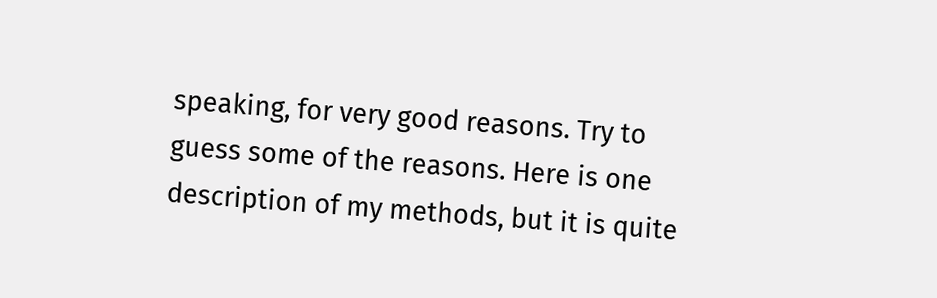speaking, for very good reasons. Try to guess some of the reasons. Here is one description of my methods, but it is quite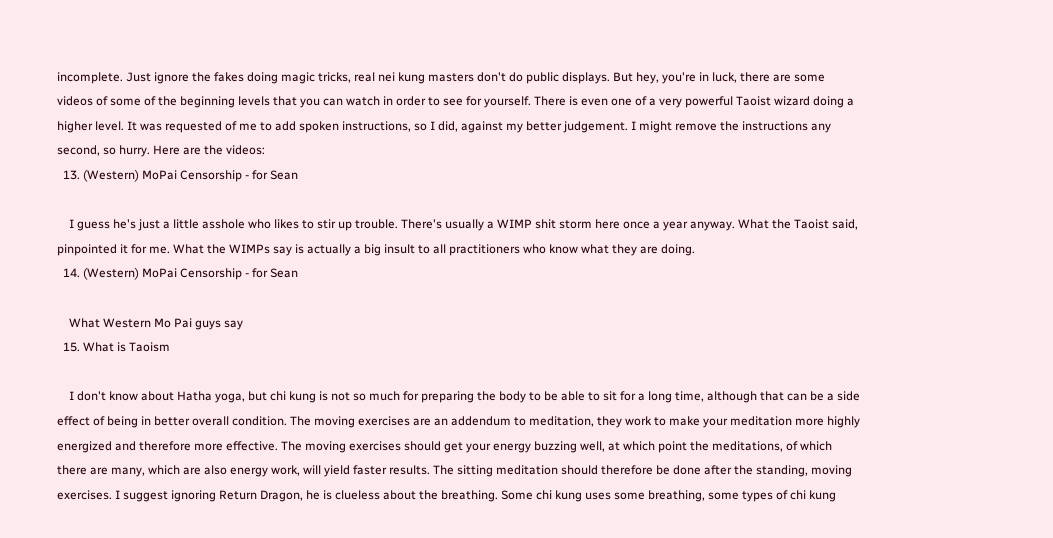incomplete. Just ignore the fakes doing magic tricks, real nei kung masters don't do public displays. But hey, you're in luck, there are some videos of some of the beginning levels that you can watch in order to see for yourself. There is even one of a very powerful Taoist wizard doing a higher level. It was requested of me to add spoken instructions, so I did, against my better judgement. I might remove the instructions any second, so hurry. Here are the videos:
  13. (Western) MoPai Censorship - for Sean

    I guess he's just a little asshole who likes to stir up trouble. There's usually a WIMP shit storm here once a year anyway. What the Taoist said, pinpointed it for me. What the WIMPs say is actually a big insult to all practitioners who know what they are doing.
  14. (Western) MoPai Censorship - for Sean

    What Western Mo Pai guys say
  15. What is Taoism

    I don't know about Hatha yoga, but chi kung is not so much for preparing the body to be able to sit for a long time, although that can be a side effect of being in better overall condition. The moving exercises are an addendum to meditation, they work to make your meditation more highly energized and therefore more effective. The moving exercises should get your energy buzzing well, at which point the meditations, of which there are many, which are also energy work, will yield faster results. The sitting meditation should therefore be done after the standing, moving exercises. I suggest ignoring Return Dragon, he is clueless about the breathing. Some chi kung uses some breathing, some types of chi kung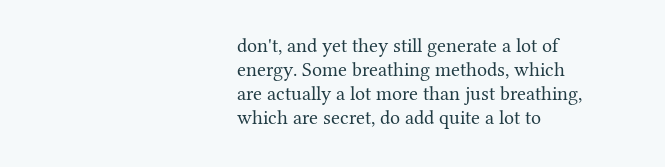don't, and yet they still generate a lot of energy. Some breathing methods, which are actually a lot more than just breathing, which are secret, do add quite a lot to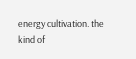energy cultivation. the kind of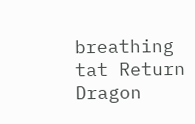breathing tat Return Dragon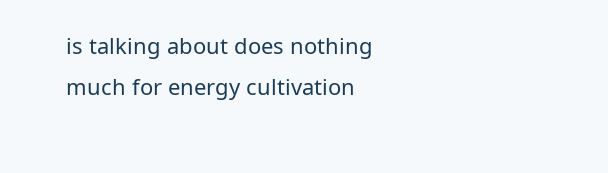is talking about does nothing much for energy cultivation